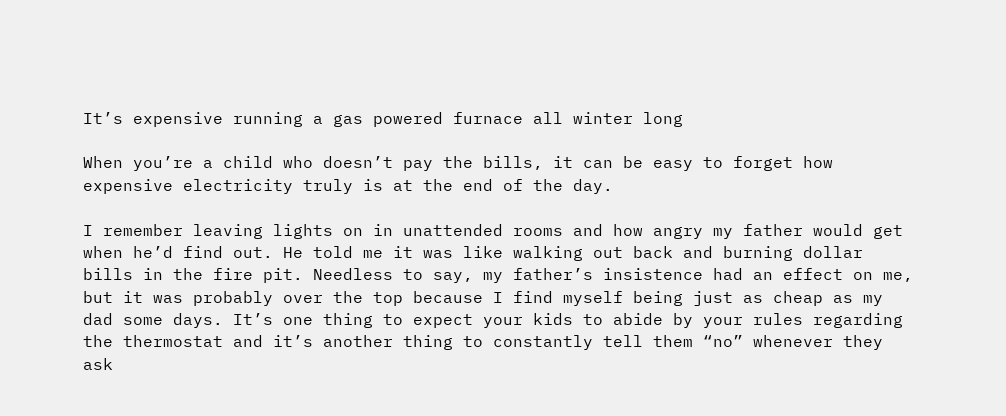It’s expensive running a gas powered furnace all winter long

When you’re a child who doesn’t pay the bills, it can be easy to forget how expensive electricity truly is at the end of the day.

I remember leaving lights on in unattended rooms and how angry my father would get when he’d find out. He told me it was like walking out back and burning dollar bills in the fire pit. Needless to say, my father’s insistence had an effect on me, but it was probably over the top because I find myself being just as cheap as my dad some days. It’s one thing to expect your kids to abide by your rules regarding the thermostat and it’s another thing to constantly tell them “no” whenever they ask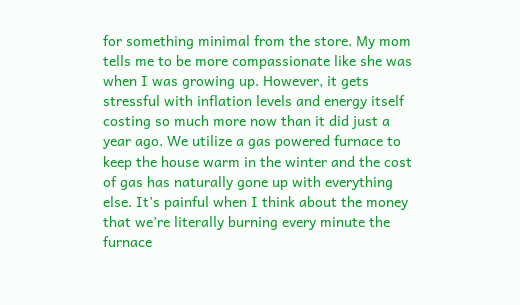for something minimal from the store. My mom tells me to be more compassionate like she was when I was growing up. However, it gets stressful with inflation levels and energy itself costing so much more now than it did just a year ago. We utilize a gas powered furnace to keep the house warm in the winter and the cost of gas has naturally gone up with everything else. It’s painful when I think about the money that we’re literally burning every minute the furnace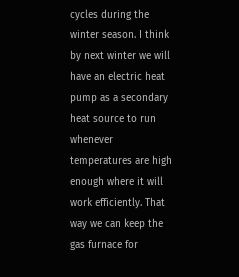cycles during the winter season. I think by next winter we will have an electric heat pump as a secondary heat source to run whenever temperatures are high enough where it will work efficiently. That way we can keep the gas furnace for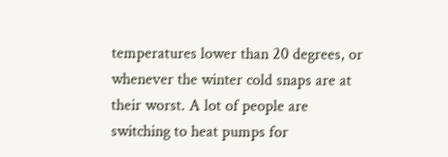temperatures lower than 20 degrees, or whenever the winter cold snaps are at their worst. A lot of people are switching to heat pumps for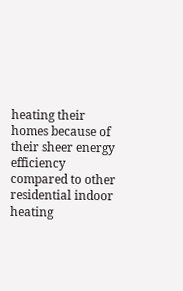heating their homes because of their sheer energy efficiency compared to other residential indoor heating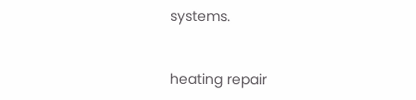systems.


heating repair